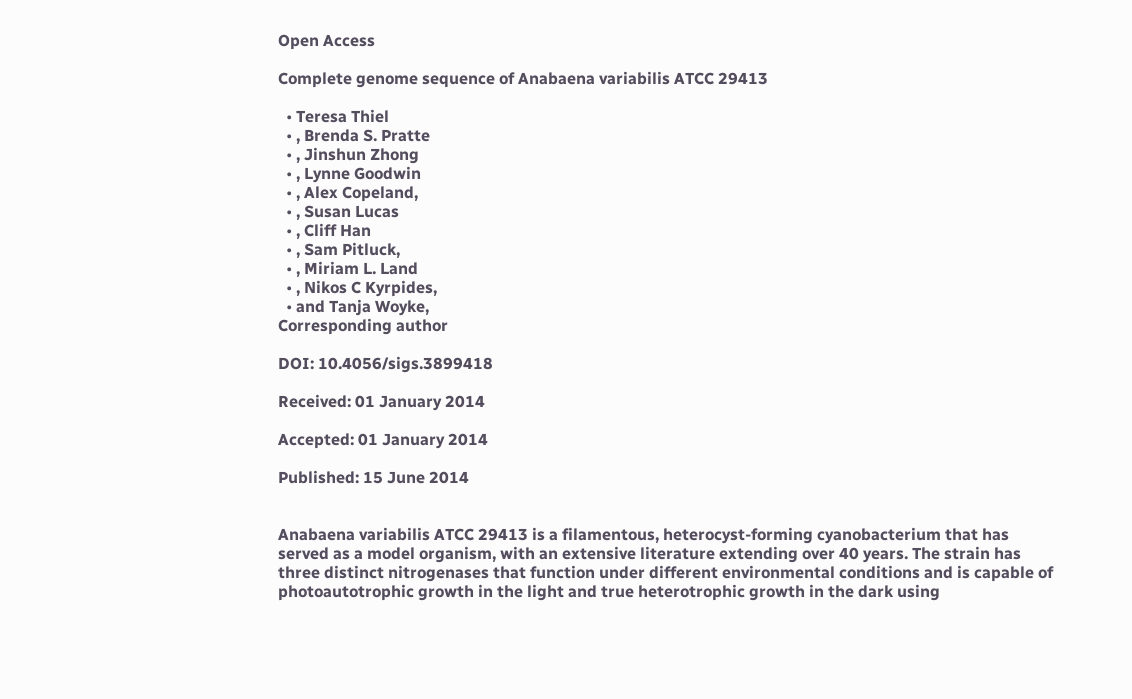Open Access

Complete genome sequence of Anabaena variabilis ATCC 29413

  • Teresa Thiel
  • , Brenda S. Pratte
  • , Jinshun Zhong
  • , Lynne Goodwin
  • , Alex Copeland,
  • , Susan Lucas
  • , Cliff Han
  • , Sam Pitluck,
  • , Miriam L. Land
  • , Nikos C Kyrpides,
  • and Tanja Woyke,
Corresponding author

DOI: 10.4056/sigs.3899418

Received: 01 January 2014

Accepted: 01 January 2014

Published: 15 June 2014


Anabaena variabilis ATCC 29413 is a filamentous, heterocyst-forming cyanobacterium that has served as a model organism, with an extensive literature extending over 40 years. The strain has three distinct nitrogenases that function under different environmental conditions and is capable of photoautotrophic growth in the light and true heterotrophic growth in the dark using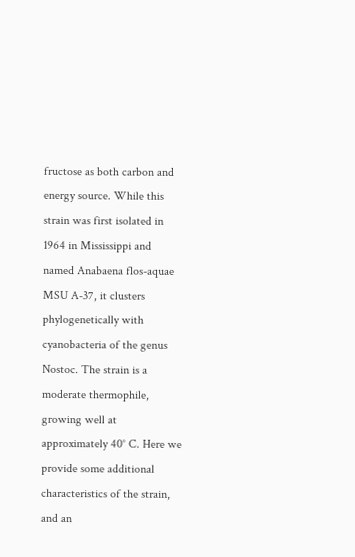fructose as both carbon and energy source. While this strain was first isolated in 1964 in Mississippi and named Anabaena flos-aquae MSU A-37, it clusters phylogenetically with cyanobacteria of the genus Nostoc. The strain is a moderate thermophile, growing well at approximately 40° C. Here we provide some additional characteristics of the strain, and an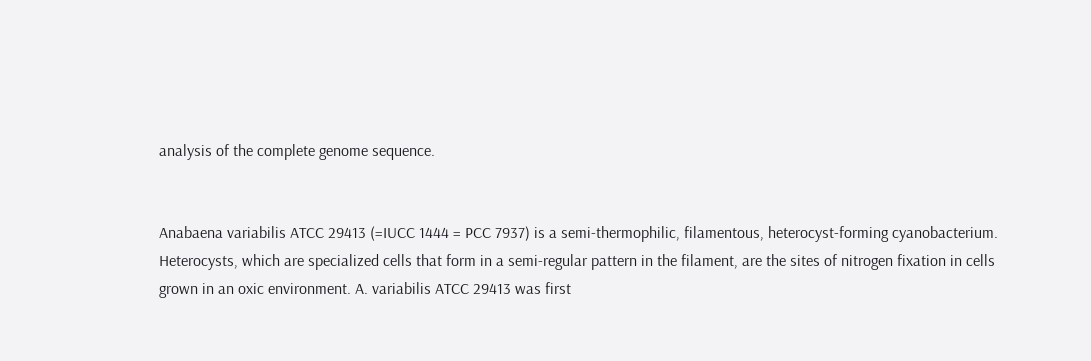analysis of the complete genome sequence.


Anabaena variabilis ATCC 29413 (=IUCC 1444 = PCC 7937) is a semi-thermophilic, filamentous, heterocyst-forming cyanobacterium. Heterocysts, which are specialized cells that form in a semi-regular pattern in the filament, are the sites of nitrogen fixation in cells grown in an oxic environment. A. variabilis ATCC 29413 was first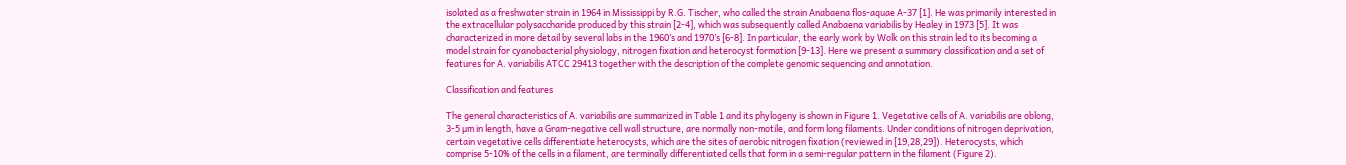isolated as a freshwater strain in 1964 in Mississippi by R.G. Tischer, who called the strain Anabaena flos-aquae A-37 [1]. He was primarily interested in the extracellular polysaccharide produced by this strain [2-4], which was subsequently called Anabaena variabilis by Healey in 1973 [5]. It was characterized in more detail by several labs in the 1960’s and 1970’s [6-8]. In particular, the early work by Wolk on this strain led to its becoming a model strain for cyanobacterial physiology, nitrogen fixation and heterocyst formation [9-13]. Here we present a summary classification and a set of features for A. variabilis ATCC 29413 together with the description of the complete genomic sequencing and annotation.

Classification and features

The general characteristics of A. variabilis are summarized in Table 1 and its phylogeny is shown in Figure 1. Vegetative cells of A. variabilis are oblong, 3-5 µm in length, have a Gram-negative cell wall structure, are normally non-motile, and form long filaments. Under conditions of nitrogen deprivation, certain vegetative cells differentiate heterocysts, which are the sites of aerobic nitrogen fixation (reviewed in [19,28,29]). Heterocysts, which comprise 5-10% of the cells in a filament, are terminally differentiated cells that form in a semi-regular pattern in the filament (Figure 2).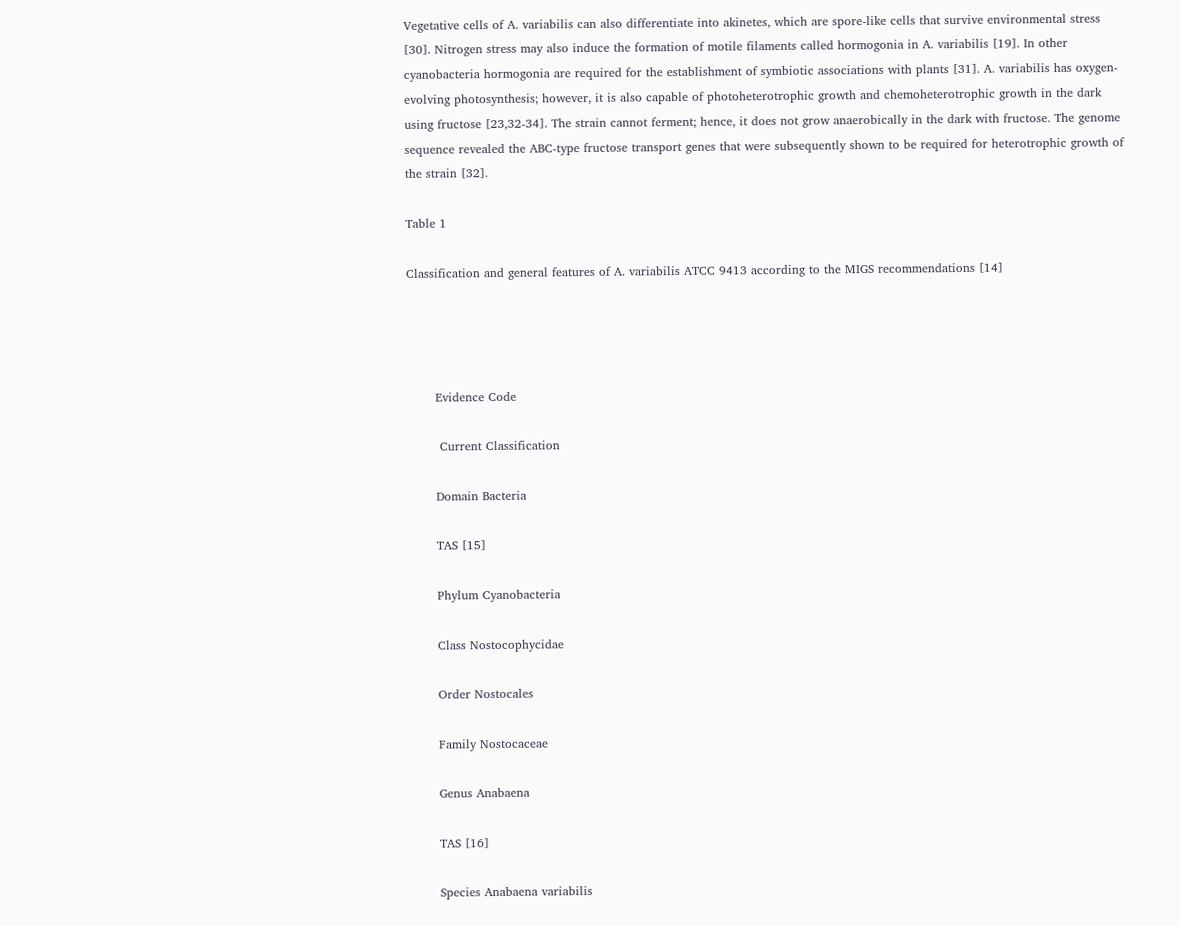Vegetative cells of A. variabilis can also differentiate into akinetes, which are spore-like cells that survive environmental stress [30]. Nitrogen stress may also induce the formation of motile filaments called hormogonia in A. variabilis [19]. In other cyanobacteria hormogonia are required for the establishment of symbiotic associations with plants [31]. A. variabilis has oxygen-evolving photosynthesis; however, it is also capable of photoheterotrophic growth and chemoheterotrophic growth in the dark using fructose [23,32-34]. The strain cannot ferment; hence, it does not grow anaerobically in the dark with fructose. The genome sequence revealed the ABC-type fructose transport genes that were subsequently shown to be required for heterotrophic growth of the strain [32].

Table 1

Classification and general features of A. variabilis ATCC 9413 according to the MIGS recommendations [14]




       Evidence Code

        Current Classification

       Domain Bacteria

       TAS [15]

       Phylum Cyanobacteria

       Class Nostocophycidae

       Order Nostocales

       Family Nostocaceae

       Genus Anabaena

       TAS [16]

       Species Anabaena variabilis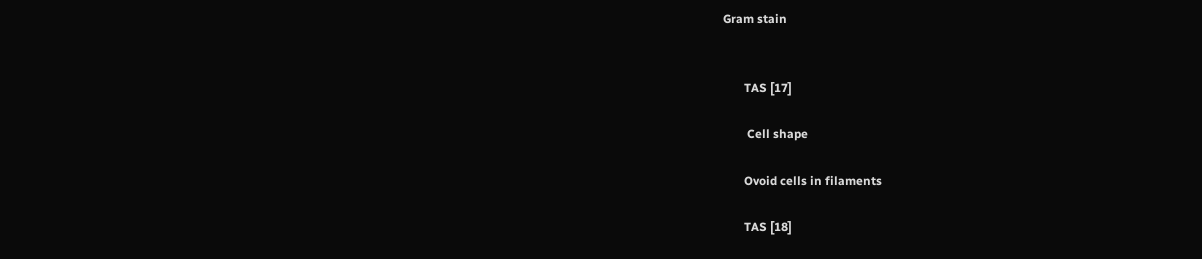Gram stain


       TAS [17]

        Cell shape

       Ovoid cells in filaments

       TAS [18]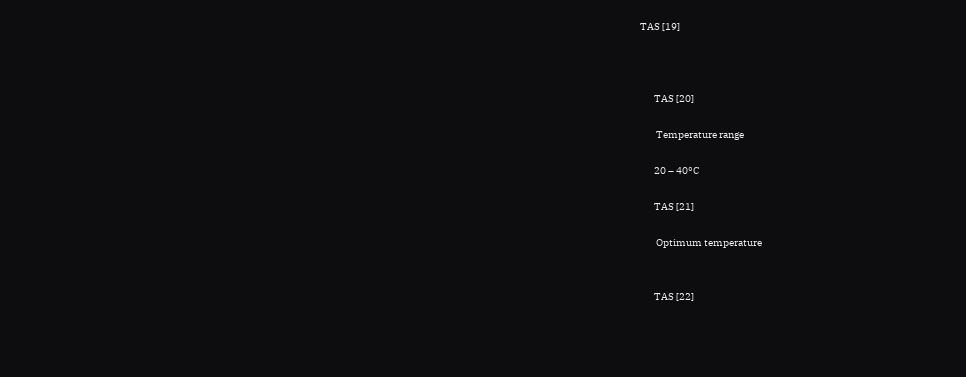TAS [19]



       TAS [20]

        Temperature range

       20 – 40°C

       TAS [21]

        Optimum temperature


       TAS [22]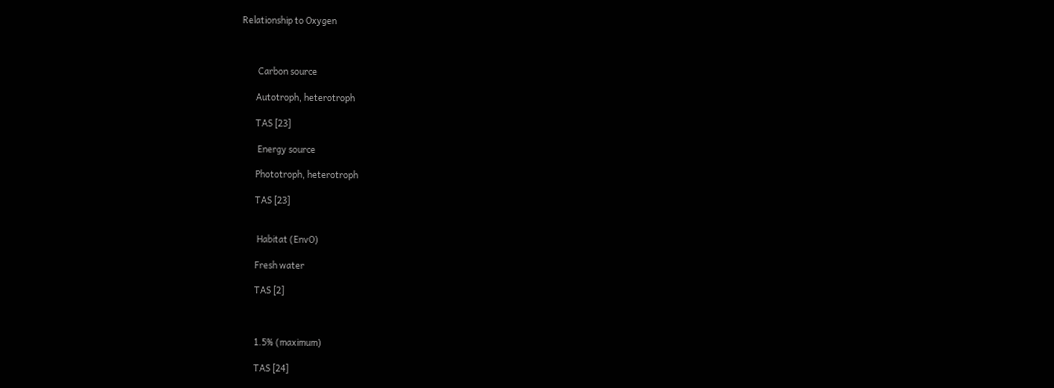Relationship to Oxygen



        Carbon source

       Autotroph, heterotroph

       TAS [23]

        Energy source

       Phototroph, heterotroph

       TAS [23]


        Habitat (EnvO)

       Fresh water

       TAS [2]



       1.5% (maximum)

       TAS [24]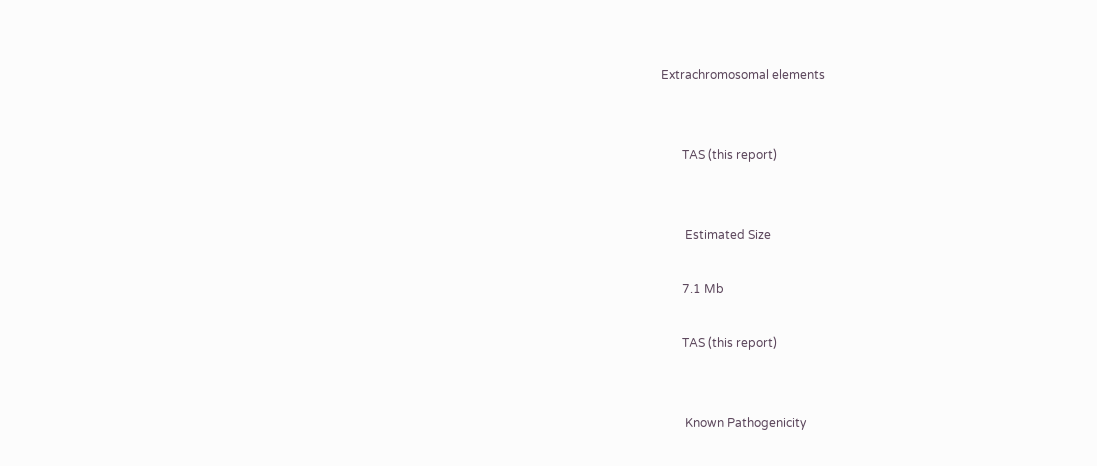Extrachromosomal elements


       TAS (this report)


        Estimated Size

       7.1 Mb

       TAS (this report)


        Known Pathogenicity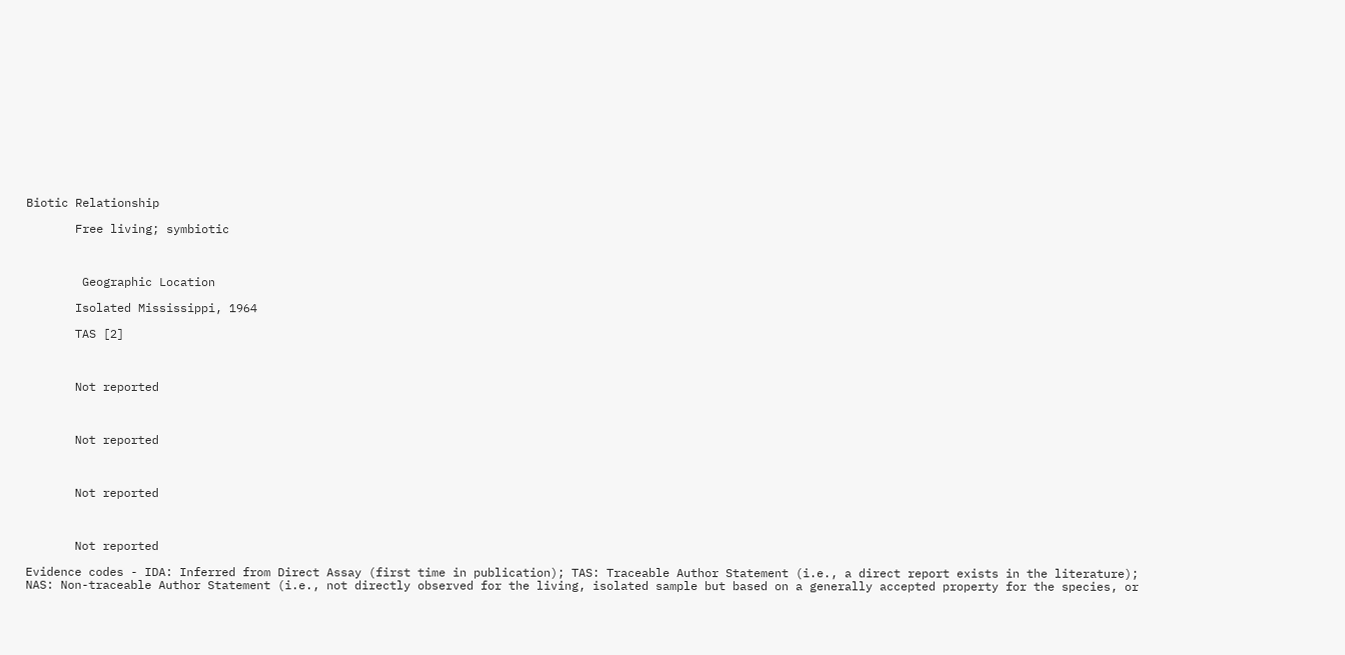Biotic Relationship

       Free living; symbiotic



        Geographic Location

       Isolated Mississippi, 1964

       TAS [2]



       Not reported



       Not reported



       Not reported



       Not reported

Evidence codes - IDA: Inferred from Direct Assay (first time in publication); TAS: Traceable Author Statement (i.e., a direct report exists in the literature); NAS: Non-traceable Author Statement (i.e., not directly observed for the living, isolated sample but based on a generally accepted property for the species, or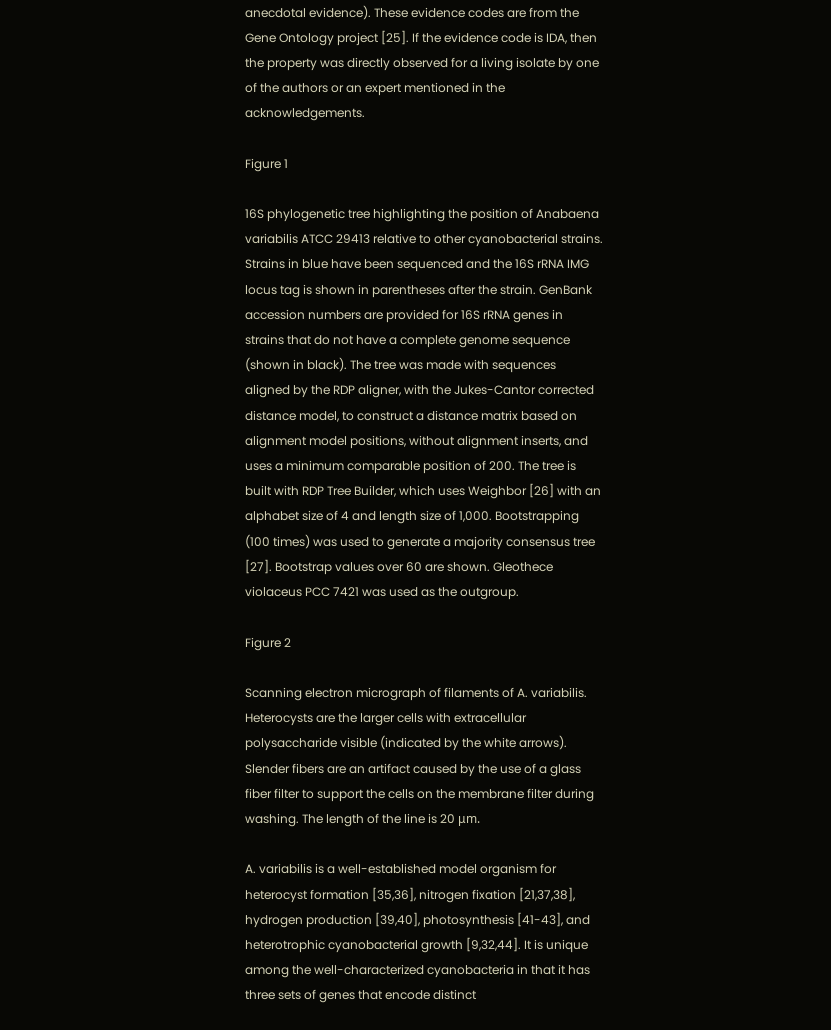anecdotal evidence). These evidence codes are from the Gene Ontology project [25]. If the evidence code is IDA, then the property was directly observed for a living isolate by one of the authors or an expert mentioned in the acknowledgements.

Figure 1

16S phylogenetic tree highlighting the position of Anabaena variabilis ATCC 29413 relative to other cyanobacterial strains. Strains in blue have been sequenced and the 16S rRNA IMG locus tag is shown in parentheses after the strain. GenBank accession numbers are provided for 16S rRNA genes in strains that do not have a complete genome sequence (shown in black). The tree was made with sequences aligned by the RDP aligner, with the Jukes-Cantor corrected distance model, to construct a distance matrix based on alignment model positions, without alignment inserts, and uses a minimum comparable position of 200. The tree is built with RDP Tree Builder, which uses Weighbor [26] with an alphabet size of 4 and length size of 1,000. Bootstrapping (100 times) was used to generate a majority consensus tree [27]. Bootstrap values over 60 are shown. Gleothece violaceus PCC 7421 was used as the outgroup.

Figure 2

Scanning electron micrograph of filaments of A. variabilis. Heterocysts are the larger cells with extracellular polysaccharide visible (indicated by the white arrows). Slender fibers are an artifact caused by the use of a glass fiber filter to support the cells on the membrane filter during washing. The length of the line is 20 μm.

A. variabilis is a well-established model organism for heterocyst formation [35,36], nitrogen fixation [21,37,38], hydrogen production [39,40], photosynthesis [41-43], and heterotrophic cyanobacterial growth [9,32,44]. It is unique among the well-characterized cyanobacteria in that it has three sets of genes that encode distinct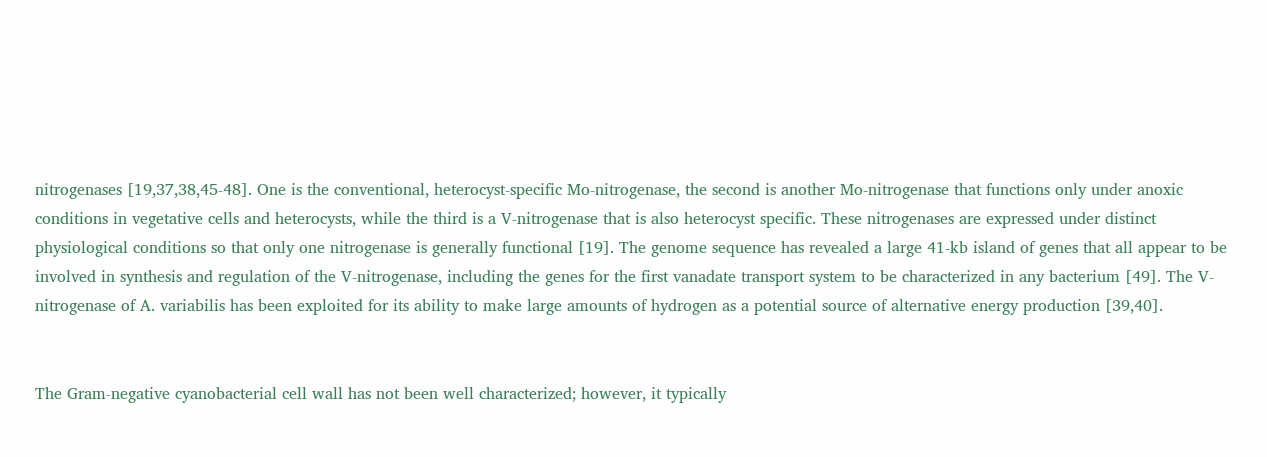nitrogenases [19,37,38,45-48]. One is the conventional, heterocyst-specific Mo-nitrogenase, the second is another Mo-nitrogenase that functions only under anoxic conditions in vegetative cells and heterocysts, while the third is a V-nitrogenase that is also heterocyst specific. These nitrogenases are expressed under distinct physiological conditions so that only one nitrogenase is generally functional [19]. The genome sequence has revealed a large 41-kb island of genes that all appear to be involved in synthesis and regulation of the V-nitrogenase, including the genes for the first vanadate transport system to be characterized in any bacterium [49]. The V-nitrogenase of A. variabilis has been exploited for its ability to make large amounts of hydrogen as a potential source of alternative energy production [39,40].


The Gram-negative cyanobacterial cell wall has not been well characterized; however, it typically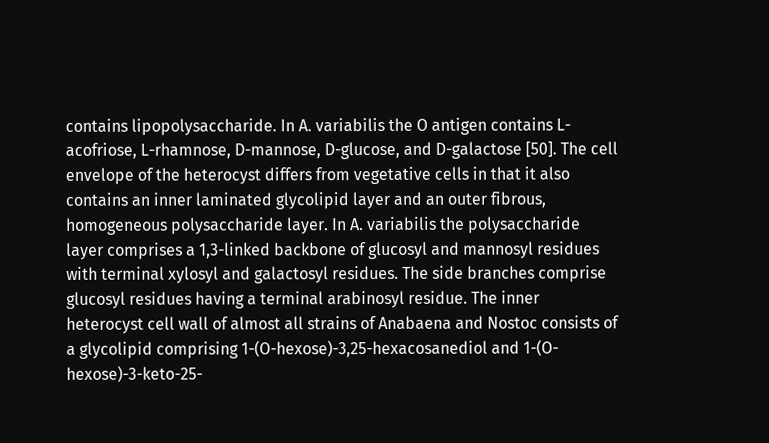contains lipopolysaccharide. In A. variabilis the O antigen contains L-acofriose, L-rhamnose, D-mannose, D-glucose, and D-galactose [50]. The cell envelope of the heterocyst differs from vegetative cells in that it also contains an inner laminated glycolipid layer and an outer fibrous, homogeneous polysaccharide layer. In A. variabilis the polysaccharide layer comprises a 1,3-linked backbone of glucosyl and mannosyl residues with terminal xylosyl and galactosyl residues. The side branches comprise glucosyl residues having a terminal arabinosyl residue. The inner heterocyst cell wall of almost all strains of Anabaena and Nostoc consists of a glycolipid comprising 1-(O-hexose)-3,25-hexacosanediol and 1-(O-hexose)-3-keto-25-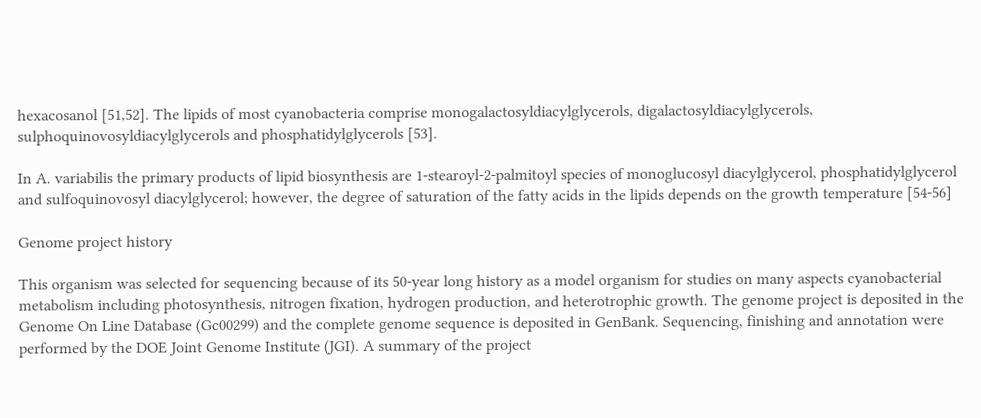hexacosanol [51,52]. The lipids of most cyanobacteria comprise monogalactosyldiacylglycerols, digalactosyldiacylglycerols, sulphoquinovosyldiacylglycerols and phosphatidylglycerols [53].

In A. variabilis the primary products of lipid biosynthesis are 1-stearoyl-2-palmitoyl species of monoglucosyl diacylglycerol, phosphatidylglycerol and sulfoquinovosyl diacylglycerol; however, the degree of saturation of the fatty acids in the lipids depends on the growth temperature [54-56]

Genome project history

This organism was selected for sequencing because of its 50-year long history as a model organism for studies on many aspects cyanobacterial metabolism including photosynthesis, nitrogen fixation, hydrogen production, and heterotrophic growth. The genome project is deposited in the Genome On Line Database (Gc00299) and the complete genome sequence is deposited in GenBank. Sequencing, finishing and annotation were performed by the DOE Joint Genome Institute (JGI). A summary of the project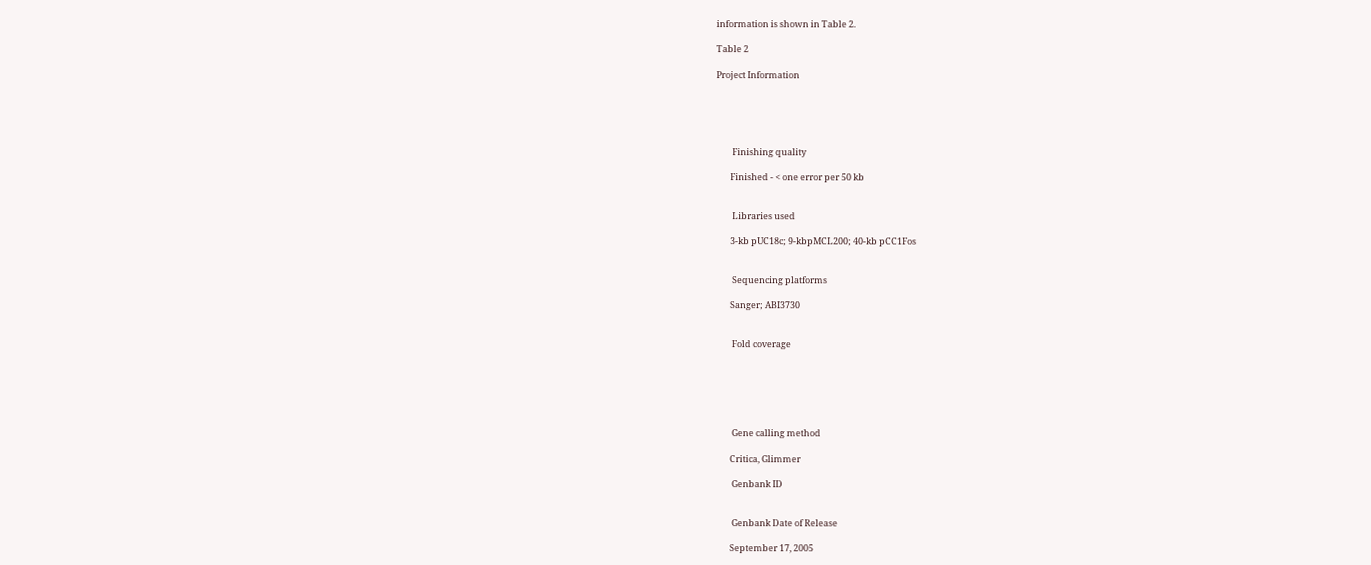information is shown in Table 2.

Table 2

Project Information





        Finishing quality

       Finished - < one error per 50 kb


        Libraries used

       3-kb pUC18c; 9-kbpMCL200; 40-kb pCC1Fos


        Sequencing platforms

       Sanger; ABI3730


        Fold coverage






        Gene calling method

       Critica, Glimmer

        Genbank ID


        Genbank Date of Release

       September 17, 2005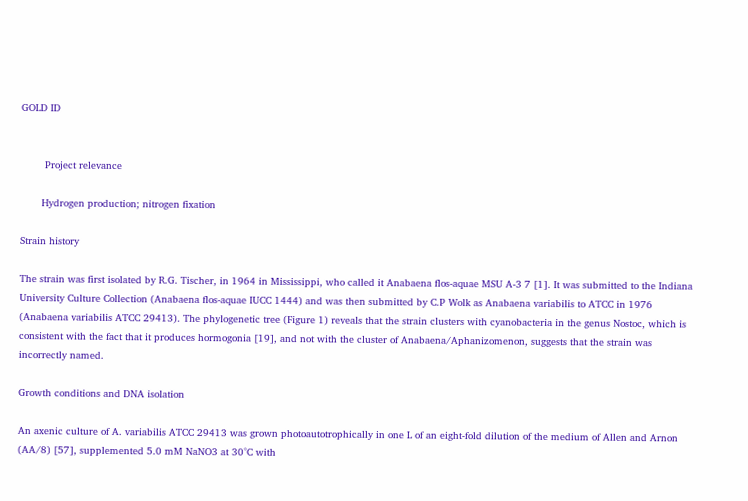GOLD ID


        Project relevance

       Hydrogen production; nitrogen fixation

Strain history

The strain was first isolated by R.G. Tischer, in 1964 in Mississippi, who called it Anabaena flos-aquae MSU A-3 7 [1]. It was submitted to the Indiana University Culture Collection (Anabaena flos-aquae IUCC 1444) and was then submitted by C.P Wolk as Anabaena variabilis to ATCC in 1976 (Anabaena variabilis ATCC 29413). The phylogenetic tree (Figure 1) reveals that the strain clusters with cyanobacteria in the genus Nostoc, which is consistent with the fact that it produces hormogonia [19], and not with the cluster of Anabaena/Aphanizomenon, suggests that the strain was incorrectly named.

Growth conditions and DNA isolation

An axenic culture of A. variabilis ATCC 29413 was grown photoautotrophically in one L of an eight-fold dilution of the medium of Allen and Arnon (AA/8) [57], supplemented 5.0 mM NaNO3 at 30°C with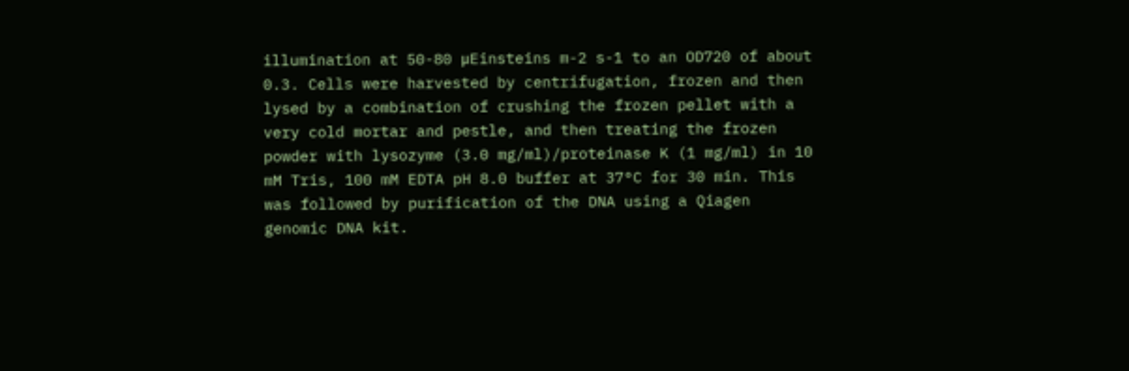illumination at 50-80 μEinsteins m-2 s-1 to an OD720 of about 0.3. Cells were harvested by centrifugation, frozen and then lysed by a combination of crushing the frozen pellet with a very cold mortar and pestle, and then treating the frozen powder with lysozyme (3.0 mg/ml)/proteinase K (1 mg/ml) in 10 mM Tris, 100 mM EDTA pH 8.0 buffer at 37°C for 30 min. This was followed by purification of the DNA using a Qiagen genomic DNA kit.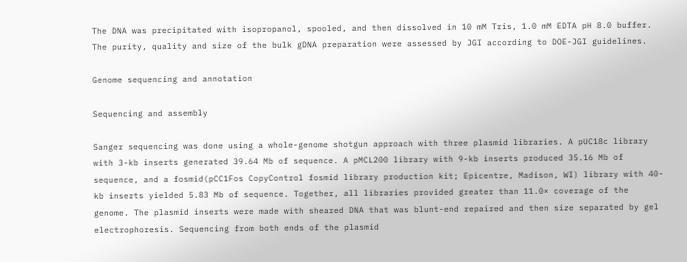The DNA was precipitated with isopropanol, spooled, and then dissolved in 10 mM Tris, 1.0 mM EDTA pH 8.0 buffer. The purity, quality and size of the bulk gDNA preparation were assessed by JGI according to DOE-JGI guidelines.

Genome sequencing and annotation

Sequencing and assembly

Sanger sequencing was done using a whole-genome shotgun approach with three plasmid libraries. A pUC18c library with 3-kb inserts generated 39.64 Mb of sequence. A pMCL200 library with 9-kb inserts produced 35.16 Mb of sequence, and a fosmid(pCC1Fos CopyControl fosmid library production kit; Epicentre, Madison, WI) library with 40-kb inserts yielded 5.83 Mb of sequence. Together, all libraries provided greater than 11.0× coverage of the genome. The plasmid inserts were made with sheared DNA that was blunt-end repaired and then size separated by gel electrophoresis. Sequencing from both ends of the plasmid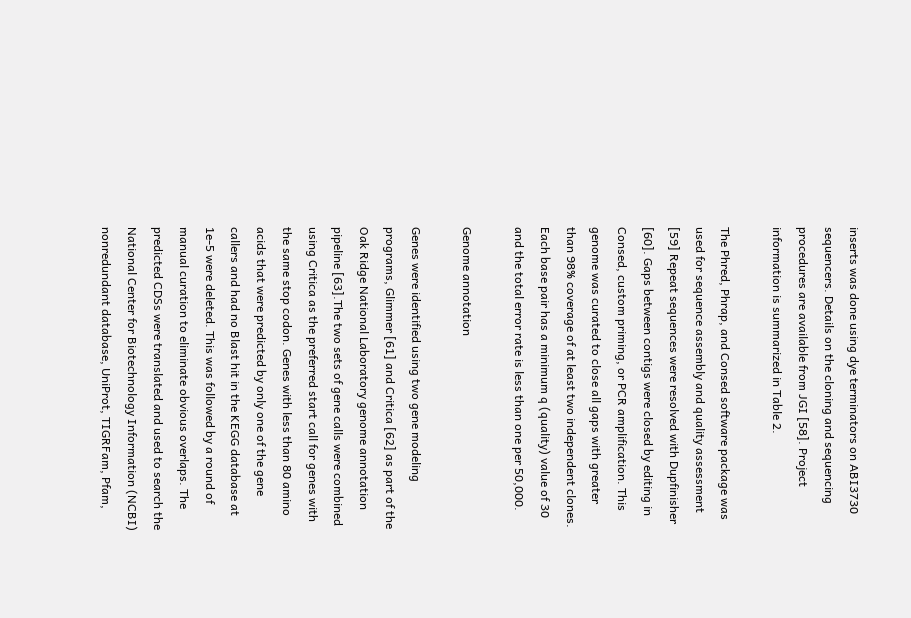inserts was done using dye terminators on ABI3730 sequencers. Details on the cloning and sequencing procedures are available from JGI [58]. Project information is summarized in Table 2.

The Phred, Phrap, and Consed software package was used for sequence assembly and quality assessment [59] Repeat sequences were resolved with Dupfinisher [60]. Gaps between contigs were closed by editing in Consed, custom priming, or PCR amplification. This genome was curated to close all gaps with greater than 98% coverage of at least two independent clones. Each base pair has a minimum q (quality) value of 30 and the total error rate is less than one per 50,000.

Genome annotation

Genes were identified using two gene modeling programs, Glimmer [61] and Critica [62] as part of the Oak Ridge National Laboratory genome annotation pipeline [63].The two sets of gene calls were combined using Critica as the preferred start call for genes with the same stop codon. Genes with less than 80 amino acids that were predicted by only one of the gene callers and had no Blast hit in the KEGG database at 1e-5 were deleted. This was followed by a round of manual curation to eliminate obvious overlaps. The predicted CDSs were translated and used to search the National Center for Biotechnology Information (NCBI) nonredundant database, UniProt, TIGRFam, Pfam,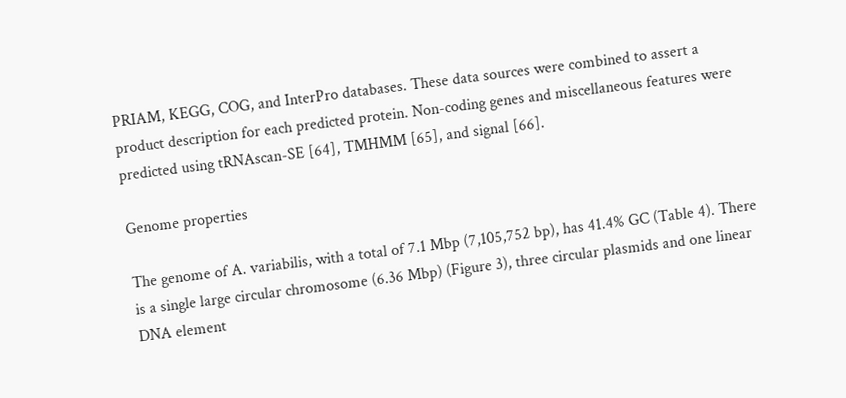PRIAM, KEGG, COG, and InterPro databases. These data sources were combined to assert a product description for each predicted protein. Non-coding genes and miscellaneous features were predicted using tRNAscan-SE [64], TMHMM [65], and signal [66].

Genome properties

The genome of A. variabilis, with a total of 7.1 Mbp (7,105,752 bp), has 41.4% GC (Table 4). There is a single large circular chromosome (6.36 Mbp) (Figure 3), three circular plasmids and one linear DNA element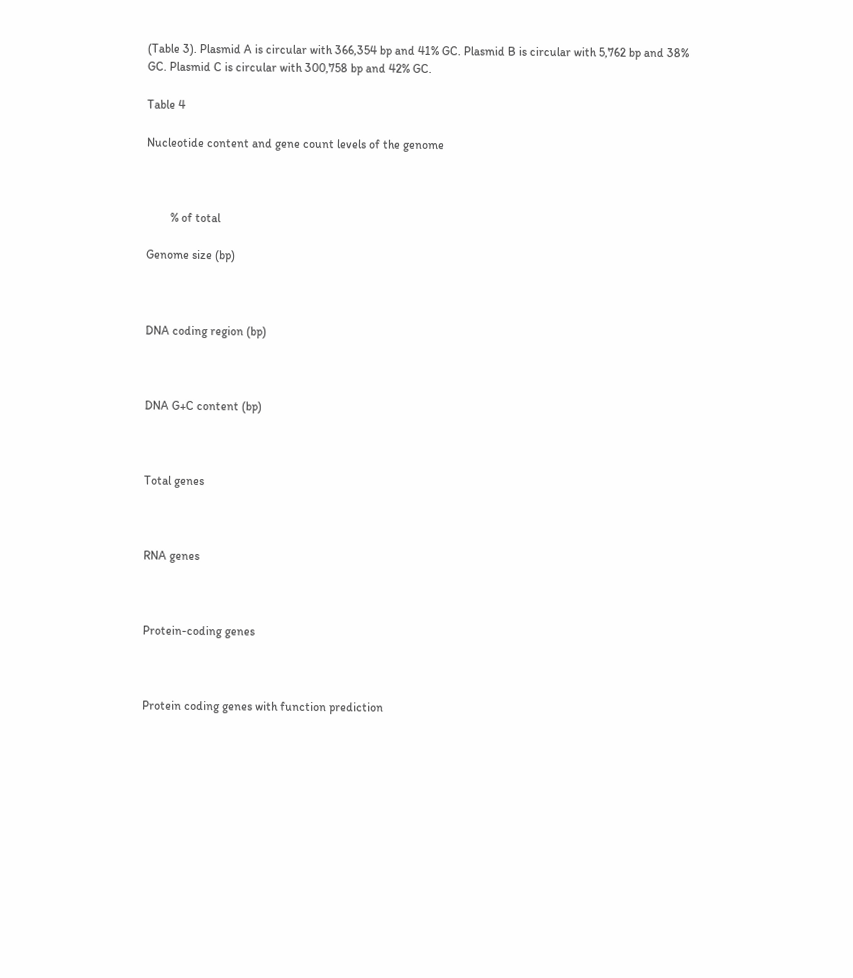(Table 3). Plasmid A is circular with 366,354 bp and 41% GC. Plasmid B is circular with 5,762 bp and 38% GC. Plasmid C is circular with 300,758 bp and 42% GC.

Table 4

Nucleotide content and gene count levels of the genome



        % of total

Genome size (bp)



DNA coding region (bp)



DNA G+C content (bp)



Total genes



RNA genes



Protein-coding genes



Protein coding genes with function prediction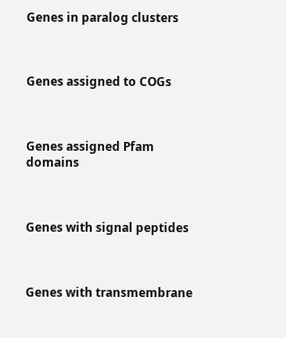Genes in paralog clusters



Genes assigned to COGs



Genes assigned Pfam domains



Genes with signal peptides



Genes with transmembrane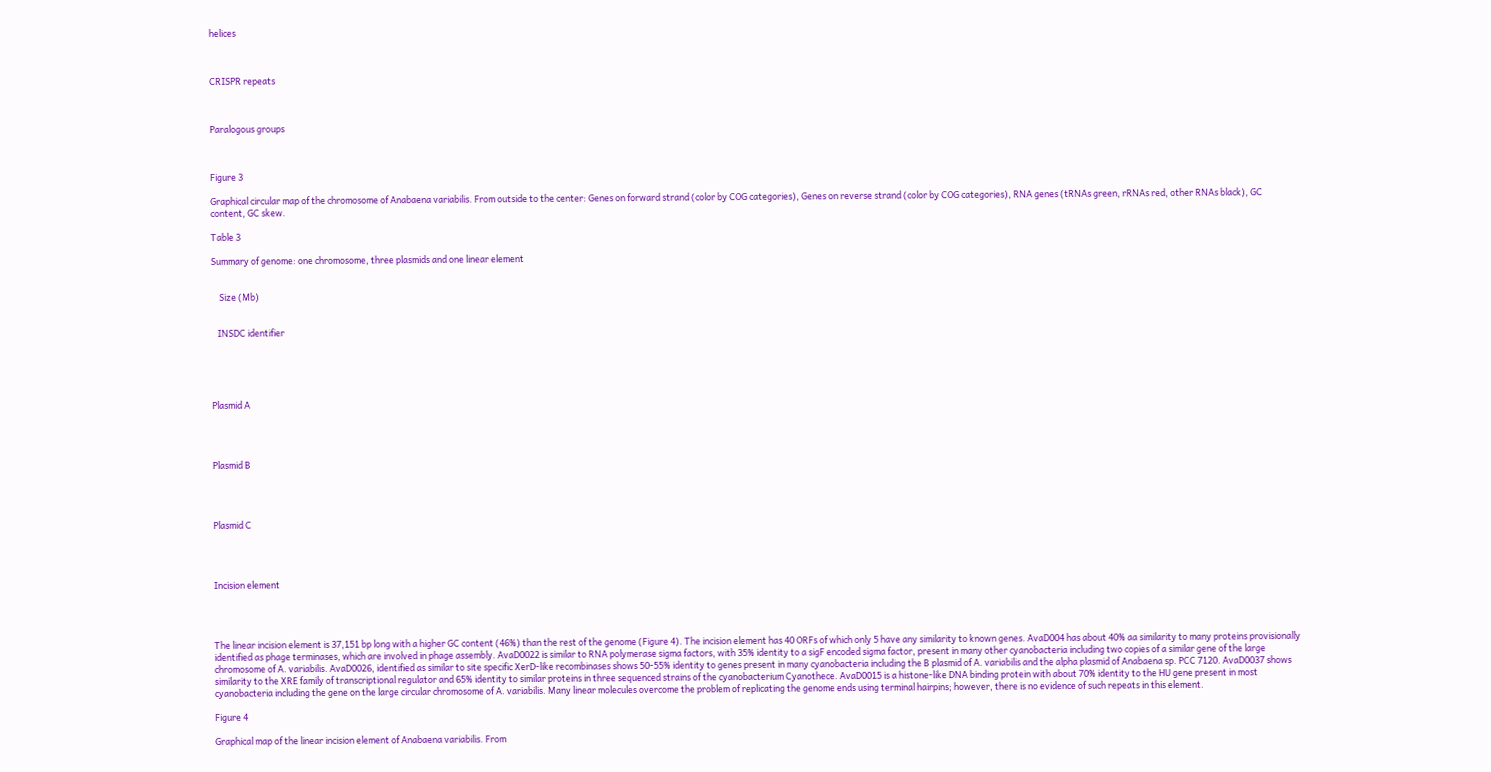helices



CRISPR repeats



Paralogous groups



Figure 3

Graphical circular map of the chromosome of Anabaena variabilis. From outside to the center: Genes on forward strand (color by COG categories), Genes on reverse strand (color by COG categories), RNA genes (tRNAs green, rRNAs red, other RNAs black), GC content, GC skew.

Table 3

Summary of genome: one chromosome, three plasmids and one linear element


    Size (Mb)


   INSDC identifier





Plasmid A




Plasmid B




Plasmid C




Incision element




The linear incision element is 37,151 bp long with a higher GC content (46%) than the rest of the genome (Figure 4). The incision element has 40 ORFs of which only 5 have any similarity to known genes. AvaD004 has about 40% aa similarity to many proteins provisionally identified as phage terminases, which are involved in phage assembly. AvaD0022 is similar to RNA polymerase sigma factors, with 35% identity to a sigF encoded sigma factor, present in many other cyanobacteria including two copies of a similar gene of the large chromosome of A. variabilis. AvaD0026, identified as similar to site specific XerD-like recombinases shows 50-55% identity to genes present in many cyanobacteria including the B plasmid of A. variabilis and the alpha plasmid of Anabaena sp. PCC 7120. AvaD0037 shows similarity to the XRE family of transcriptional regulator and 65% identity to similar proteins in three sequenced strains of the cyanobacterium Cyanothece. AvaD0015 is a histone-like DNA binding protein with about 70% identity to the HU gene present in most cyanobacteria including the gene on the large circular chromosome of A. variabilis. Many linear molecules overcome the problem of replicating the genome ends using terminal hairpins; however, there is no evidence of such repeats in this element.

Figure 4

Graphical map of the linear incision element of Anabaena variabilis. From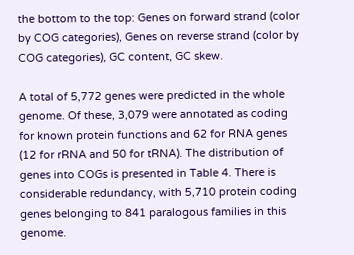the bottom to the top: Genes on forward strand (color by COG categories), Genes on reverse strand (color by COG categories), GC content, GC skew.

A total of 5,772 genes were predicted in the whole genome. Of these, 3,079 were annotated as coding for known protein functions and 62 for RNA genes (12 for rRNA and 50 for tRNA). The distribution of genes into COGs is presented in Table 4. There is considerable redundancy, with 5,710 protein coding genes belonging to 841 paralogous families in this genome.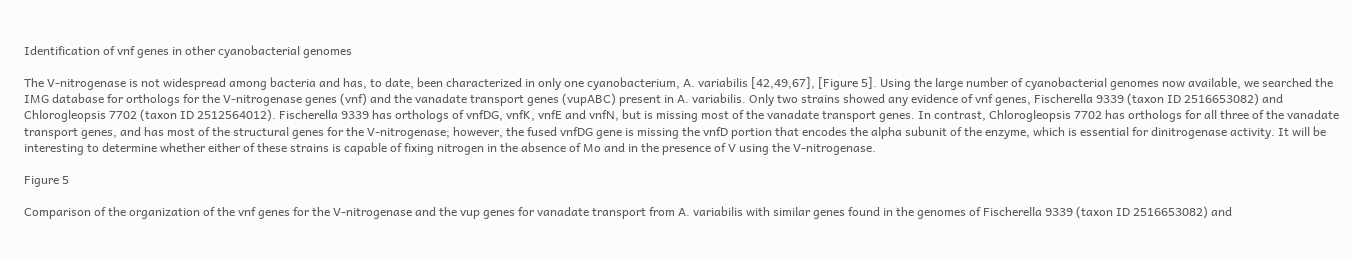Identification of vnf genes in other cyanobacterial genomes

The V-nitrogenase is not widespread among bacteria and has, to date, been characterized in only one cyanobacterium, A. variabilis [42,49,67], [Figure 5]. Using the large number of cyanobacterial genomes now available, we searched the IMG database for orthologs for the V-nitrogenase genes (vnf) and the vanadate transport genes (vupABC) present in A. variabilis. Only two strains showed any evidence of vnf genes, Fischerella 9339 (taxon ID 2516653082) and Chlorogleopsis 7702 (taxon ID 2512564012). Fischerella 9339 has orthologs of vnfDG, vnfK, vnfE and vnfN, but is missing most of the vanadate transport genes. In contrast, Chlorogleopsis 7702 has orthologs for all three of the vanadate transport genes, and has most of the structural genes for the V-nitrogenase; however, the fused vnfDG gene is missing the vnfD portion that encodes the alpha subunit of the enzyme, which is essential for dinitrogenase activity. It will be interesting to determine whether either of these strains is capable of fixing nitrogen in the absence of Mo and in the presence of V using the V-nitrogenase.

Figure 5

Comparison of the organization of the vnf genes for the V-nitrogenase and the vup genes for vanadate transport from A. variabilis with similar genes found in the genomes of Fischerella 9339 (taxon ID 2516653082) and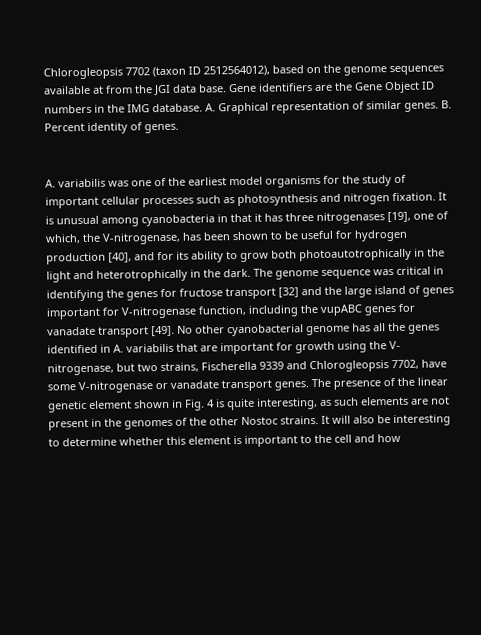Chlorogleopsis 7702 (taxon ID 2512564012), based on the genome sequences available at from the JGI data base. Gene identifiers are the Gene Object ID numbers in the IMG database. A. Graphical representation of similar genes. B. Percent identity of genes.


A. variabilis was one of the earliest model organisms for the study of important cellular processes such as photosynthesis and nitrogen fixation. It is unusual among cyanobacteria in that it has three nitrogenases [19], one of which, the V-nitrogenase, has been shown to be useful for hydrogen production [40], and for its ability to grow both photoautotrophically in the light and heterotrophically in the dark. The genome sequence was critical in identifying the genes for fructose transport [32] and the large island of genes important for V-nitrogenase function, including the vupABC genes for vanadate transport [49]. No other cyanobacterial genome has all the genes identified in A. variabilis that are important for growth using the V-nitrogenase, but two strains, Fischerella 9339 and Chlorogleopsis 7702, have some V-nitrogenase or vanadate transport genes. The presence of the linear genetic element shown in Fig. 4 is quite interesting, as such elements are not present in the genomes of the other Nostoc strains. It will also be interesting to determine whether this element is important to the cell and how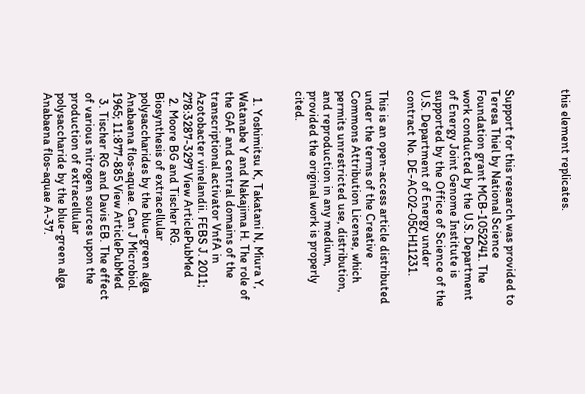this element replicates.



Support for this research was provided to Teresa Thiel by National Science Foundation grant MCB-1052241. The work conducted by the U.S. Department of Energy Joint Genome Institute is supported by the Office of Science of the U.S. Department of Energy under contract No. DE-AC02-05CH11231.

This is an open-access article distributed under the terms of the Creative Commons Attribution License, which permits unrestricted use, distribution, and reproduction in any medium, provided the original work is properly cited.


  1. Yoshimitsu K, Takatani N, Miura Y, Watanabe Y and Nakajima H. The role of the GAF and central domains of the transcriptional activator VnfA in Azotobacter vinelandii. FEBS J. 2011; 278:3287-3297 View ArticlePubMed
  2. Moore BG and Tischer RG. Biosynthesis of extracellular polysaccharides by the blue-green alga Anabaena flos-aquae. Can J Microbiol. 1965; 11:877-885 View ArticlePubMed
  3. Tischer RG and Davis EB. The effect of various nitrogen sources upon the production of extracellular polysaccharide by the blue-green alga Anabaena flos-aquae A-37.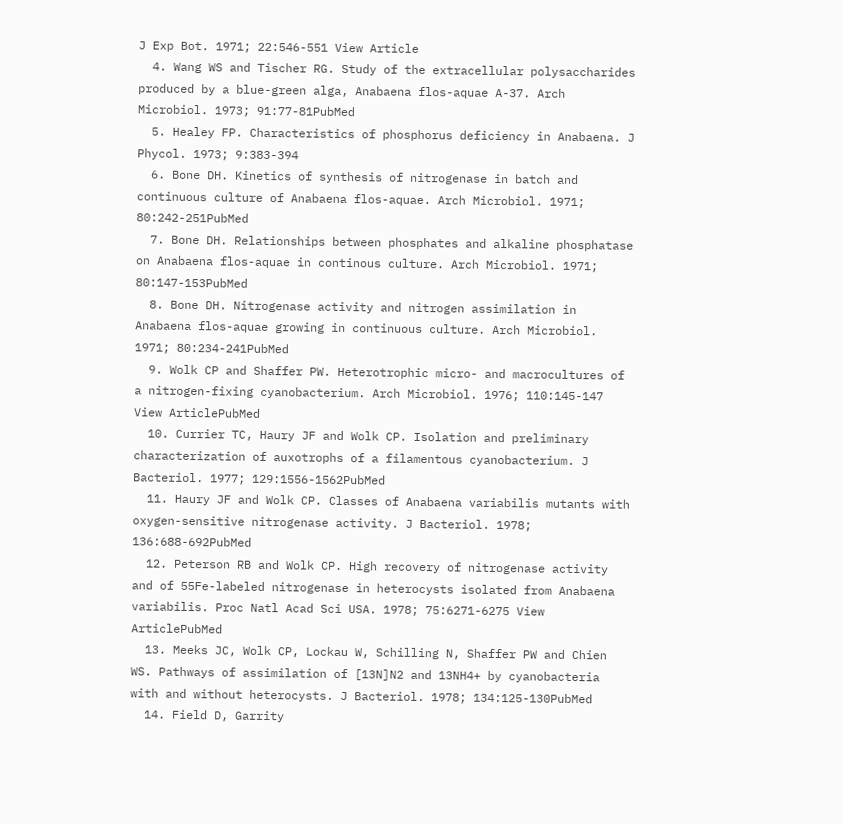J Exp Bot. 1971; 22:546-551 View Article
  4. Wang WS and Tischer RG. Study of the extracellular polysaccharides produced by a blue-green alga, Anabaena flos-aquae A-37. Arch Microbiol. 1973; 91:77-81PubMed
  5. Healey FP. Characteristics of phosphorus deficiency in Anabaena. J Phycol. 1973; 9:383-394
  6. Bone DH. Kinetics of synthesis of nitrogenase in batch and continuous culture of Anabaena flos-aquae. Arch Microbiol. 1971; 80:242-251PubMed
  7. Bone DH. Relationships between phosphates and alkaline phosphatase on Anabaena flos-aquae in continous culture. Arch Microbiol. 1971; 80:147-153PubMed
  8. Bone DH. Nitrogenase activity and nitrogen assimilation in Anabaena flos-aquae growing in continuous culture. Arch Microbiol. 1971; 80:234-241PubMed
  9. Wolk CP and Shaffer PW. Heterotrophic micro- and macrocultures of a nitrogen-fixing cyanobacterium. Arch Microbiol. 1976; 110:145-147 View ArticlePubMed
  10. Currier TC, Haury JF and Wolk CP. Isolation and preliminary characterization of auxotrophs of a filamentous cyanobacterium. J Bacteriol. 1977; 129:1556-1562PubMed
  11. Haury JF and Wolk CP. Classes of Anabaena variabilis mutants with oxygen-sensitive nitrogenase activity. J Bacteriol. 1978; 136:688-692PubMed
  12. Peterson RB and Wolk CP. High recovery of nitrogenase activity and of 55Fe-labeled nitrogenase in heterocysts isolated from Anabaena variabilis. Proc Natl Acad Sci USA. 1978; 75:6271-6275 View ArticlePubMed
  13. Meeks JC, Wolk CP, Lockau W, Schilling N, Shaffer PW and Chien WS. Pathways of assimilation of [13N]N2 and 13NH4+ by cyanobacteria with and without heterocysts. J Bacteriol. 1978; 134:125-130PubMed
  14. Field D, Garrity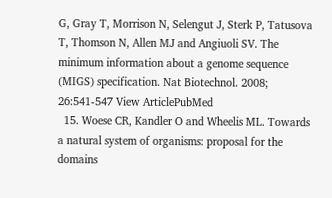G, Gray T, Morrison N, Selengut J, Sterk P, Tatusova T, Thomson N, Allen MJ and Angiuoli SV. The minimum information about a genome sequence (MIGS) specification. Nat Biotechnol. 2008; 26:541-547 View ArticlePubMed
  15. Woese CR, Kandler O and Wheelis ML. Towards a natural system of organisms: proposal for the domains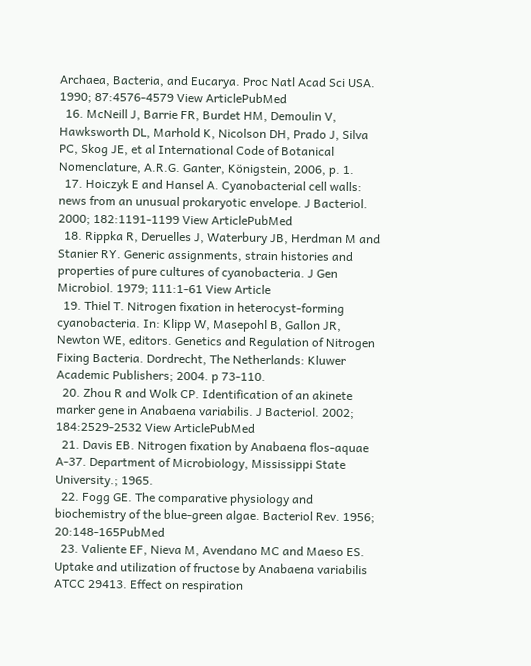Archaea, Bacteria, and Eucarya. Proc Natl Acad Sci USA. 1990; 87:4576-4579 View ArticlePubMed
  16. McNeill J, Barrie FR, Burdet HM, Demoulin V, Hawksworth DL, Marhold K, Nicolson DH, Prado J, Silva PC, Skog JE, et al International Code of Botanical Nomenclature, A.R.G. Ganter, Königstein, 2006, p. 1.
  17. Hoiczyk E and Hansel A. Cyanobacterial cell walls: news from an unusual prokaryotic envelope. J Bacteriol. 2000; 182:1191-1199 View ArticlePubMed
  18. Rippka R, Deruelles J, Waterbury JB, Herdman M and Stanier RY. Generic assignments, strain histories and properties of pure cultures of cyanobacteria. J Gen Microbiol. 1979; 111:1-61 View Article
  19. Thiel T. Nitrogen fixation in heterocyst-forming cyanobacteria. In: Klipp W, Masepohl B, Gallon JR, Newton WE, editors. Genetics and Regulation of Nitrogen Fixing Bacteria. Dordrecht, The Netherlands: Kluwer Academic Publishers; 2004. p 73-110.
  20. Zhou R and Wolk CP. Identification of an akinete marker gene in Anabaena variabilis. J Bacteriol. 2002; 184:2529-2532 View ArticlePubMed
  21. Davis EB. Nitrogen fixation by Anabaena flos-aquae A-37. Department of Microbiology, Mississippi State University.; 1965.
  22. Fogg GE. The comparative physiology and biochemistry of the blue-green algae. Bacteriol Rev. 1956; 20:148-165PubMed
  23. Valiente EF, Nieva M, Avendano MC and Maeso ES. Uptake and utilization of fructose by Anabaena variabilis ATCC 29413. Effect on respiration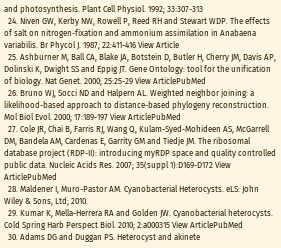and photosynthesis. Plant Cell Physiol. 1992; 33:307-313
  24. Niven GW, Kerby NW, Rowell P, Reed RH and Stewart WDP. The effects of salt on nitrogen-fixation and ammonium assimilation in Anabaena variabilis. Br Phycol J. 1987; 22:411-416 View Article
  25. Ashburner M, Ball CA, Blake JA, Botstein D, Butler H, Cherry JM, Davis AP, Dolinski K, Dwight SS and Eppig JT. Gene Ontology: tool for the unification of biology. Nat Genet. 2000; 25:25-29 View ArticlePubMed
  26. Bruno WJ, Socci ND and Halpern AL. Weighted neighbor joining: a likelihood-based approach to distance-based phylogeny reconstruction. Mol Biol Evol. 2000; 17:189-197 View ArticlePubMed
  27. Cole JR, Chai B, Farris RJ, Wang Q, Kulam-Syed-Mohideen AS, McGarrell DM, Bandela AM, Cardenas E, Garrity GM and Tiedje JM. The ribosomal database project (RDP-II): introducing myRDP space and quality controlled public data. Nucleic Acids Res. 2007; 35(suppl 1):D169-D172 View ArticlePubMed
  28. Maldener I, Muro-Pastor AM. Cyanobacterial Heterocysts. eLS: John Wiley & Sons, Ltd; 2010.
  29. Kumar K, Mella-Herrera RA and Golden JW. Cyanobacterial heterocysts. Cold Spring Harb Perspect Biol. 2010; 2:a000315 View ArticlePubMed
  30. Adams DG and Duggan PS. Heterocyst and akinete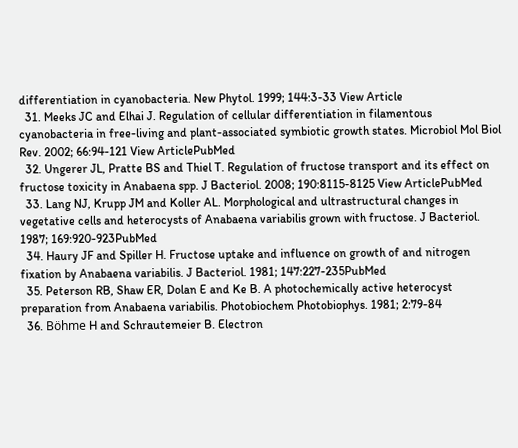differentiation in cyanobacteria. New Phytol. 1999; 144:3-33 View Article
  31. Meeks JC and Elhai J. Regulation of cellular differentiation in filamentous cyanobacteria in free-living and plant-associated symbiotic growth states. Microbiol Mol Biol Rev. 2002; 66:94-121 View ArticlePubMed
  32. Ungerer JL, Pratte BS and Thiel T. Regulation of fructose transport and its effect on fructose toxicity in Anabaena spp. J Bacteriol. 2008; 190:8115-8125 View ArticlePubMed
  33. Lang NJ, Krupp JM and Koller AL. Morphological and ultrastructural changes in vegetative cells and heterocysts of Anabaena variabilis grown with fructose. J Bacteriol. 1987; 169:920-923PubMed
  34. Haury JF and Spiller H. Fructose uptake and influence on growth of and nitrogen fixation by Anabaena variabilis. J Bacteriol. 1981; 147:227-235PubMed
  35. Peterson RB, Shaw ER, Dolan E and Ke B. A photochemically active heterocyst preparation from Anabaena variabilis. Photobiochem Photobiophys. 1981; 2:79-84
  36. Böhme H and Schrautemeier B. Electron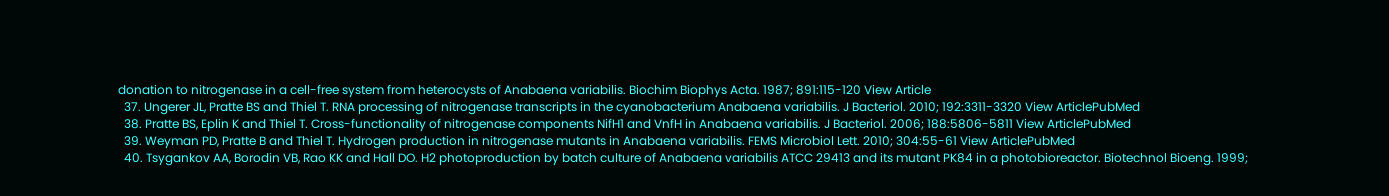donation to nitrogenase in a cell-free system from heterocysts of Anabaena variabilis. Biochim Biophys Acta. 1987; 891:115-120 View Article
  37. Ungerer JL, Pratte BS and Thiel T. RNA processing of nitrogenase transcripts in the cyanobacterium Anabaena variabilis. J Bacteriol. 2010; 192:3311-3320 View ArticlePubMed
  38. Pratte BS, Eplin K and Thiel T. Cross-functionality of nitrogenase components NifH1 and VnfH in Anabaena variabilis. J Bacteriol. 2006; 188:5806-5811 View ArticlePubMed
  39. Weyman PD, Pratte B and Thiel T. Hydrogen production in nitrogenase mutants in Anabaena variabilis. FEMS Microbiol Lett. 2010; 304:55-61 View ArticlePubMed
  40. Tsygankov AA, Borodin VB, Rao KK and Hall DO. H2 photoproduction by batch culture of Anabaena variabilis ATCC 29413 and its mutant PK84 in a photobioreactor. Biotechnol Bioeng. 1999;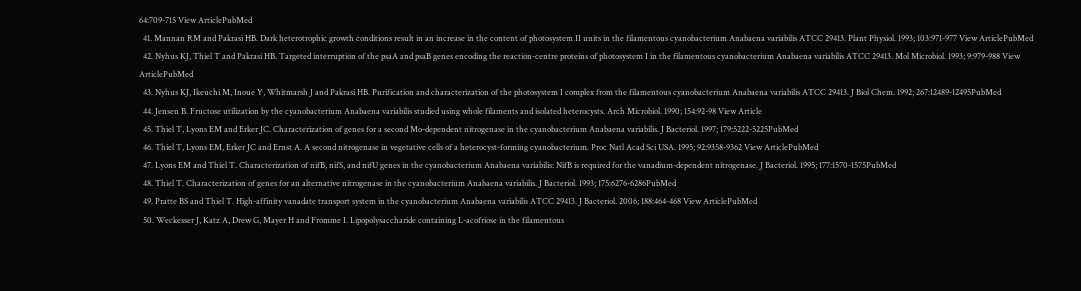64:709-715 View ArticlePubMed
  41. Mannan RM and Pakrasi HB. Dark heterotrophic growth conditions result in an increase in the content of photosystem II units in the filamentous cyanobacterium Anabaena variabilis ATCC 29413. Plant Physiol. 1993; 103:971-977 View ArticlePubMed
  42. Nyhus KJ, Thiel T and Pakrasi HB. Targeted interruption of the psaA and psaB genes encoding the reaction-centre proteins of photosystem I in the filamentous cyanobacterium Anabaena variabilis ATCC 29413. Mol Microbiol. 1993; 9:979-988 View ArticlePubMed
  43. Nyhus KJ, Ikeuchi M, Inoue Y, Whitmarsh J and Pakrasi HB. Purification and characterization of the photosystem I complex from the filamentous cyanobacterium Anabaena variabilis ATCC 29413. J Biol Chem. 1992; 267:12489-12495PubMed
  44. Jensen B. Fructose utilization by the cyanobacterium Anabaena variabilis studied using whole filaments and isolated heterocysts. Arch Microbiol. 1990; 154:92-98 View Article
  45. Thiel T, Lyons EM and Erker JC. Characterization of genes for a second Mo-dependent nitrogenase in the cyanobacterium Anabaena variabilis. J Bacteriol. 1997; 179:5222-5225PubMed
  46. Thiel T, Lyons EM, Erker JC and Ernst A. A second nitrogenase in vegetative cells of a heterocyst-forming cyanobacterium. Proc Natl Acad Sci USA. 1995; 92:9358-9362 View ArticlePubMed
  47. Lyons EM and Thiel T. Characterization of nifB, nifS, and nifU genes in the cyanobacterium Anabaena variabilis: NifB is required for the vanadium-dependent nitrogenase. J Bacteriol. 1995; 177:1570-1575PubMed
  48. Thiel T. Characterization of genes for an alternative nitrogenase in the cyanobacterium Anabaena variabilis. J Bacteriol. 1993; 175:6276-6286PubMed
  49. Pratte BS and Thiel T. High-affinity vanadate transport system in the cyanobacterium Anabaena variabilis ATCC 29413. J Bacteriol. 2006; 188:464-468 View ArticlePubMed
  50. Weckesser J, Katz A, Drew G, Mayer H and Fromme I. Lipopolysaccharide containing L-acofriose in the filamentous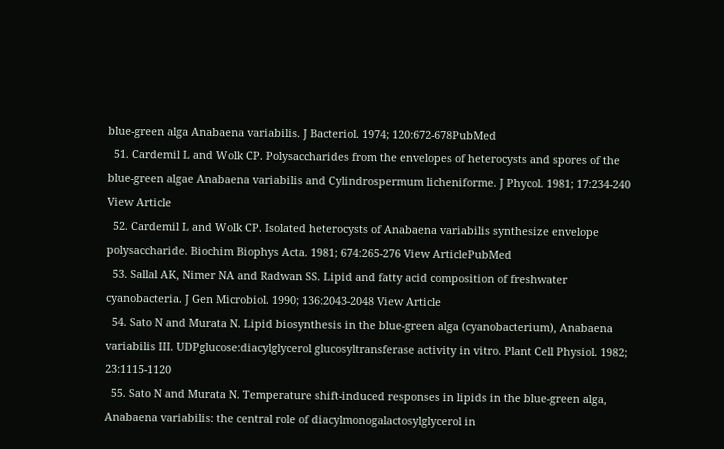blue-green alga Anabaena variabilis. J Bacteriol. 1974; 120:672-678PubMed
  51. Cardemil L and Wolk CP. Polysaccharides from the envelopes of heterocysts and spores of the blue-green algae Anabaena variabilis and Cylindrospermum licheniforme. J Phycol. 1981; 17:234-240 View Article
  52. Cardemil L and Wolk CP. Isolated heterocysts of Anabaena variabilis synthesize envelope polysaccharide. Biochim Biophys Acta. 1981; 674:265-276 View ArticlePubMed
  53. Sallal AK, Nimer NA and Radwan SS. Lipid and fatty acid composition of freshwater cyanobacteria. J Gen Microbiol. 1990; 136:2043-2048 View Article
  54. Sato N and Murata N. Lipid biosynthesis in the blue-green alga (cyanobacterium), Anabaena variabilis III. UDPglucose:diacylglycerol glucosyltransferase activity in vitro. Plant Cell Physiol. 1982; 23:1115-1120
  55. Sato N and Murata N. Temperature shift-induced responses in lipids in the blue-green alga, Anabaena variabilis: the central role of diacylmonogalactosylglycerol in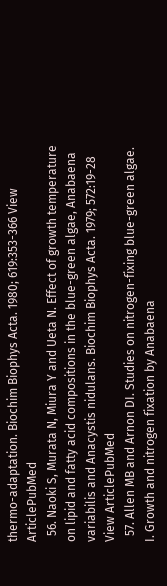thermo-adaptation. Biochim Biophys Acta. 1980; 619:353-366 View ArticlePubMed
  56. Naoki S, Murata N, Miura Y and Ueta N. Effect of growth temperature on lipid and fatty acid compositions in the blue-green algae, Anabaena variabilis and Anacystis nidulans. Biochim Biophys Acta. 1979; 572:19-28 View ArticlePubMed
  57. Allen MB and Arnon DI. Studies on nitrogen-fixing blue-green algae. I. Growth and nitrogen fixation by Anabaena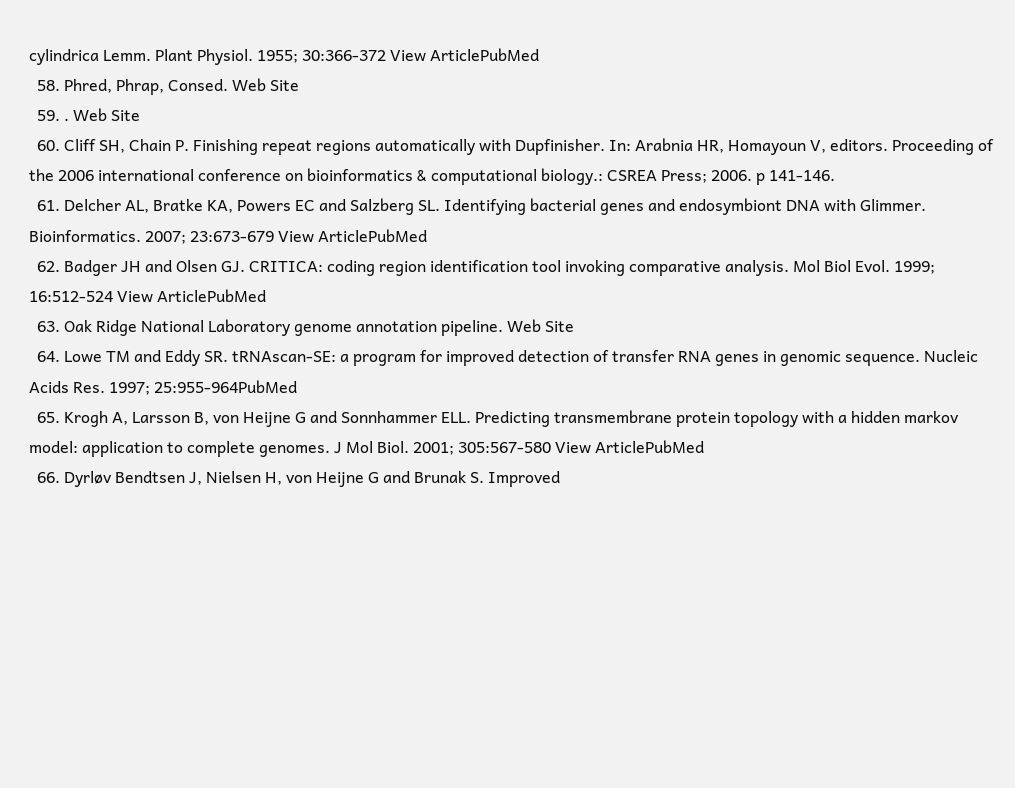cylindrica Lemm. Plant Physiol. 1955; 30:366-372 View ArticlePubMed
  58. Phred, Phrap, Consed. Web Site
  59. . Web Site
  60. Cliff SH, Chain P. Finishing repeat regions automatically with Dupfinisher. In: Arabnia HR, Homayoun V, editors. Proceeding of the 2006 international conference on bioinformatics & computational biology.: CSREA Press; 2006. p 141-146.
  61. Delcher AL, Bratke KA, Powers EC and Salzberg SL. Identifying bacterial genes and endosymbiont DNA with Glimmer. Bioinformatics. 2007; 23:673-679 View ArticlePubMed
  62. Badger JH and Olsen GJ. CRITICA: coding region identification tool invoking comparative analysis. Mol Biol Evol. 1999; 16:512-524 View ArticlePubMed
  63. Oak Ridge National Laboratory genome annotation pipeline. Web Site
  64. Lowe TM and Eddy SR. tRNAscan-SE: a program for improved detection of transfer RNA genes in genomic sequence. Nucleic Acids Res. 1997; 25:955-964PubMed
  65. Krogh A, Larsson B, von Heijne G and Sonnhammer ELL. Predicting transmembrane protein topology with a hidden markov model: application to complete genomes. J Mol Biol. 2001; 305:567-580 View ArticlePubMed
  66. Dyrløv Bendtsen J, Nielsen H, von Heijne G and Brunak S. Improved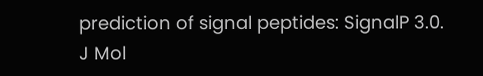prediction of signal peptides: SignalP 3.0. J Mol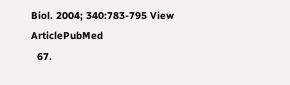Biol. 2004; 340:783-795 View ArticlePubMed
  67.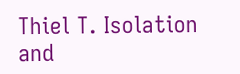Thiel T. Isolation and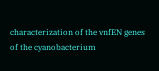characterization of the vnfEN genes of the cyanobacterium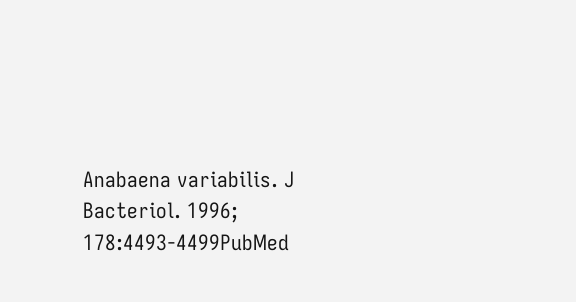Anabaena variabilis. J Bacteriol. 1996; 178:4493-4499PubMed